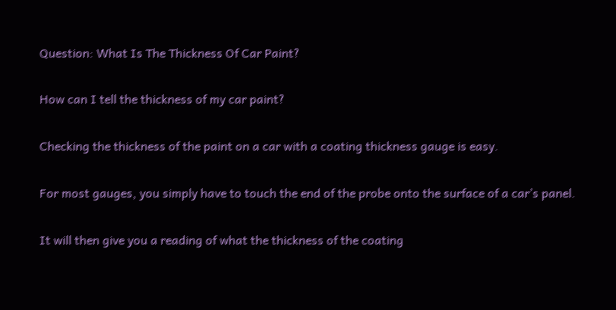Question: What Is The Thickness Of Car Paint?

How can I tell the thickness of my car paint?

Checking the thickness of the paint on a car with a coating thickness gauge is easy.

For most gauges, you simply have to touch the end of the probe onto the surface of a car’s panel.

It will then give you a reading of what the thickness of the coating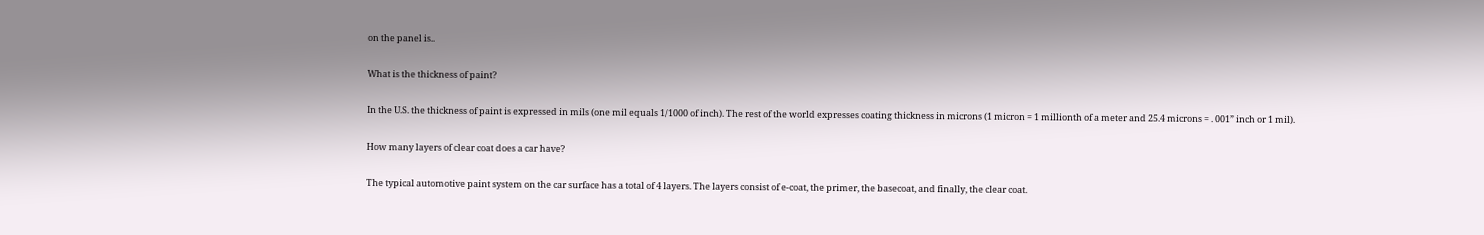on the panel is..

What is the thickness of paint?

In the U.S. the thickness of paint is expressed in mils (one mil equals 1/1000 of inch). The rest of the world expresses coating thickness in microns (1 micron = 1 millionth of a meter and 25.4 microns = . 001” inch or 1 mil).

How many layers of clear coat does a car have?

The typical automotive paint system on the car surface has a total of 4 layers. The layers consist of e-coat, the primer, the basecoat, and finally, the clear coat.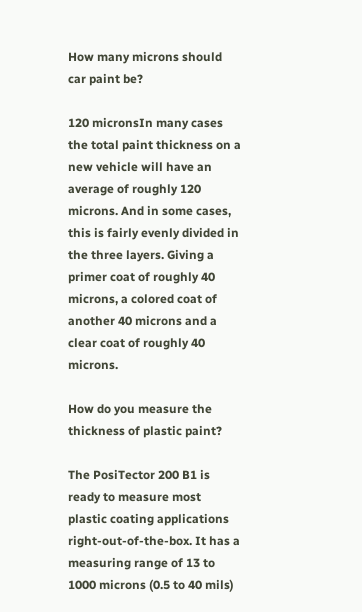How many microns should car paint be?

120 micronsIn many cases the total paint thickness on a new vehicle will have an average of roughly 120 microns. And in some cases, this is fairly evenly divided in the three layers. Giving a primer coat of roughly 40 microns, a colored coat of another 40 microns and a clear coat of roughly 40 microns.

How do you measure the thickness of plastic paint?

The PosiTector 200 B1 is ready to measure most plastic coating applications right-out-of-the-box. It has a measuring range of 13 to 1000 microns (0.5 to 40 mils)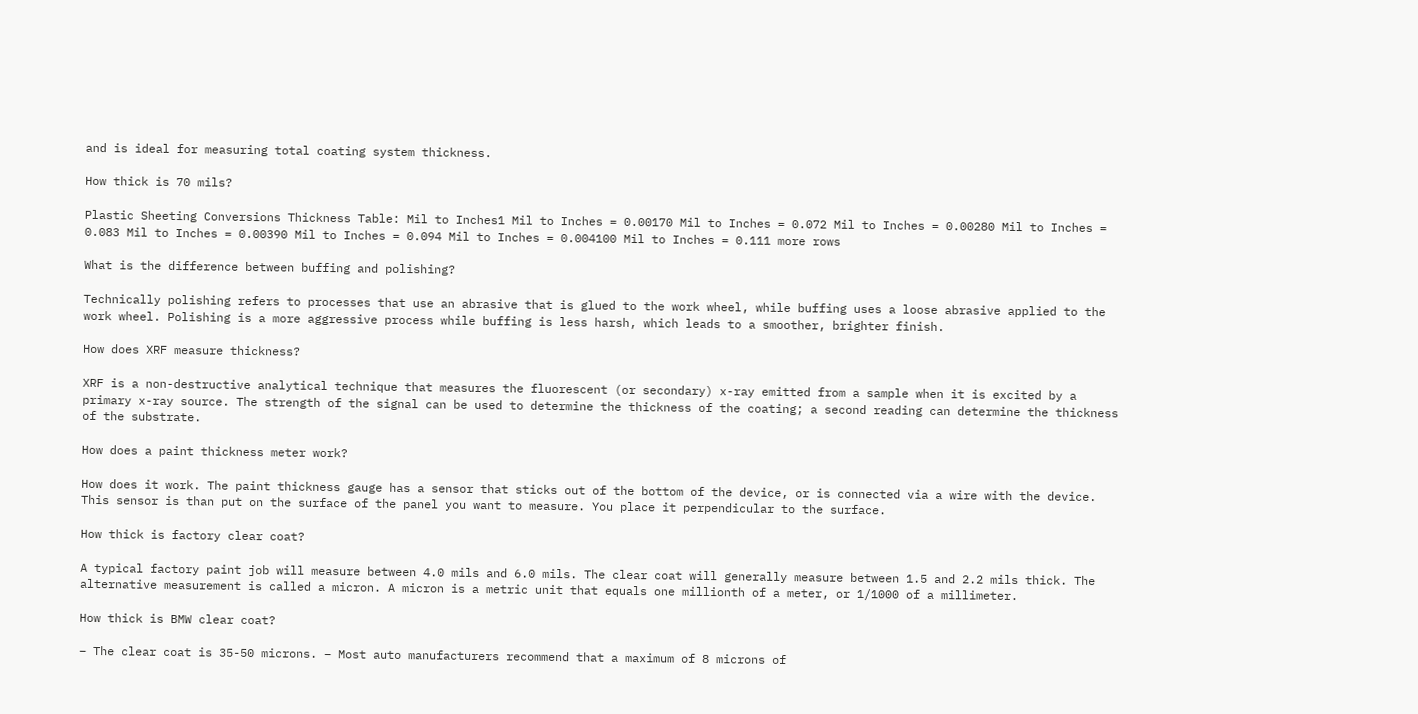and is ideal for measuring total coating system thickness.

How thick is 70 mils?

Plastic Sheeting Conversions Thickness Table: Mil to Inches1 Mil to Inches = 0.00170 Mil to Inches = 0.072 Mil to Inches = 0.00280 Mil to Inches = 0.083 Mil to Inches = 0.00390 Mil to Inches = 0.094 Mil to Inches = 0.004100 Mil to Inches = 0.111 more rows

What is the difference between buffing and polishing?

Technically polishing refers to processes that use an abrasive that is glued to the work wheel, while buffing uses a loose abrasive applied to the work wheel. Polishing is a more aggressive process while buffing is less harsh, which leads to a smoother, brighter finish.

How does XRF measure thickness?

XRF is a non-destructive analytical technique that measures the fluorescent (or secondary) x-ray emitted from a sample when it is excited by a primary x-ray source. The strength of the signal can be used to determine the thickness of the coating; a second reading can determine the thickness of the substrate.

How does a paint thickness meter work?

How does it work. The paint thickness gauge has a sensor that sticks out of the bottom of the device, or is connected via a wire with the device. This sensor is than put on the surface of the panel you want to measure. You place it perpendicular to the surface.

How thick is factory clear coat?

A typical factory paint job will measure between 4.0 mils and 6.0 mils. The clear coat will generally measure between 1.5 and 2.2 mils thick. The alternative measurement is called a micron. A micron is a metric unit that equals one millionth of a meter, or 1/1000 of a millimeter.

How thick is BMW clear coat?

– The clear coat is 35-50 microns. – Most auto manufacturers recommend that a maximum of 8 microns of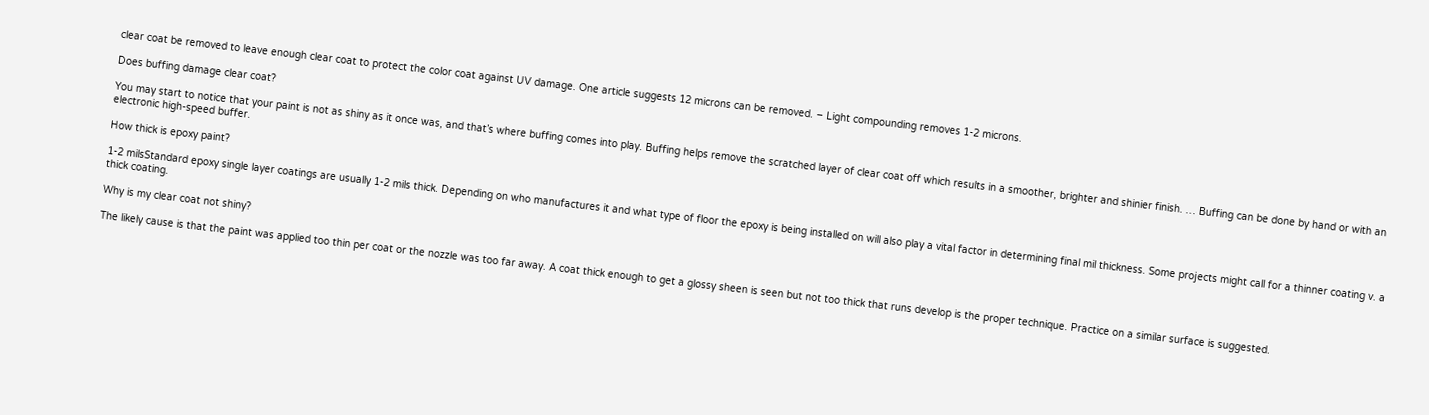clear coat be removed to leave enough clear coat to protect the color coat against UV damage. One article suggests 12 microns can be removed. – Light compounding removes 1-2 microns.

Does buffing damage clear coat?

You may start to notice that your paint is not as shiny as it once was, and that’s where buffing comes into play. Buffing helps remove the scratched layer of clear coat off which results in a smoother, brighter and shinier finish. … Buffing can be done by hand or with an electronic high-speed buffer.

How thick is epoxy paint?

1-2 milsStandard epoxy single layer coatings are usually 1-2 mils thick. Depending on who manufactures it and what type of floor the epoxy is being installed on will also play a vital factor in determining final mil thickness. Some projects might call for a thinner coating v. a thick coating.

Why is my clear coat not shiny?

The likely cause is that the paint was applied too thin per coat or the nozzle was too far away. A coat thick enough to get a glossy sheen is seen but not too thick that runs develop is the proper technique. Practice on a similar surface is suggested.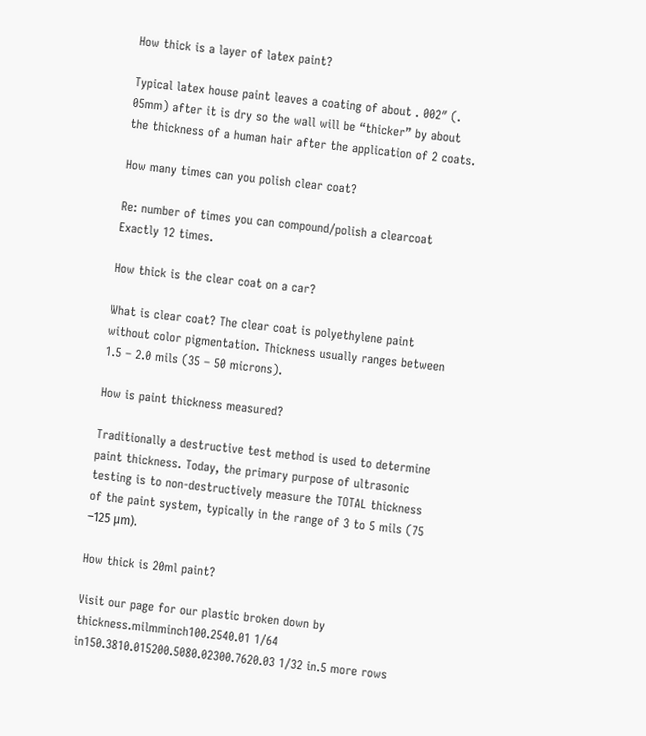How thick is a layer of latex paint?

Typical latex house paint leaves a coating of about . 002″ (. 05mm) after it is dry so the wall will be “thicker” by about the thickness of a human hair after the application of 2 coats.

How many times can you polish clear coat?

Re: number of times you can compound/polish a clearcoat Exactly 12 times.

How thick is the clear coat on a car?

What is clear coat? The clear coat is polyethylene paint without color pigmentation. Thickness usually ranges between 1.5 – 2.0 mils (35 – 50 microns).

How is paint thickness measured?

Traditionally a destructive test method is used to determine paint thickness. Today, the primary purpose of ultrasonic testing is to non-destructively measure the TOTAL thickness of the paint system, typically in the range of 3 to 5 mils (75 –125 μm).

How thick is 20ml paint?

Visit our page for our plastic broken down by thickness.milmminch100.2540.01 1/64 in150.3810.015200.5080.02300.7620.03 1/32 in.5 more rows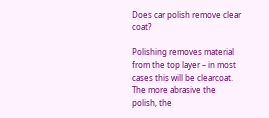Does car polish remove clear coat?

Polishing removes material from the top layer – in most cases this will be clearcoat. The more abrasive the polish, the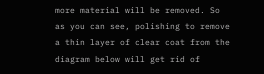more material will be removed. So as you can see, polishing to remove a thin layer of clear coat from the diagram below will get rid of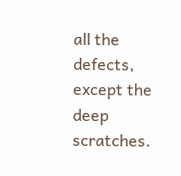all the defects, except the deep scratches.